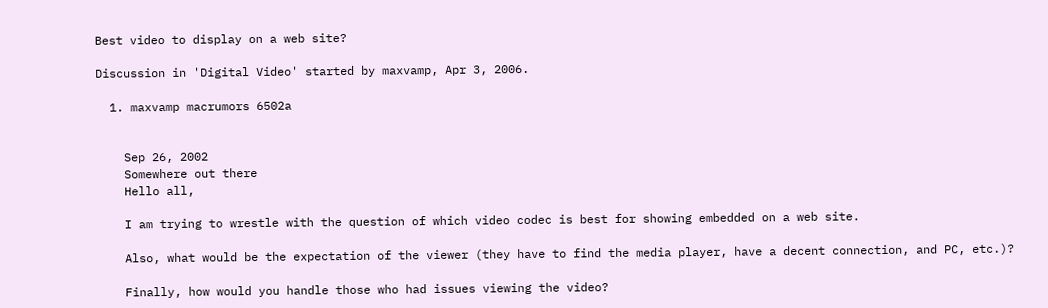Best video to display on a web site?

Discussion in 'Digital Video' started by maxvamp, Apr 3, 2006.

  1. maxvamp macrumors 6502a


    Sep 26, 2002
    Somewhere out there
    Hello all,

    I am trying to wrestle with the question of which video codec is best for showing embedded on a web site.

    Also, what would be the expectation of the viewer (they have to find the media player, have a decent connection, and PC, etc.)?

    Finally, how would you handle those who had issues viewing the video?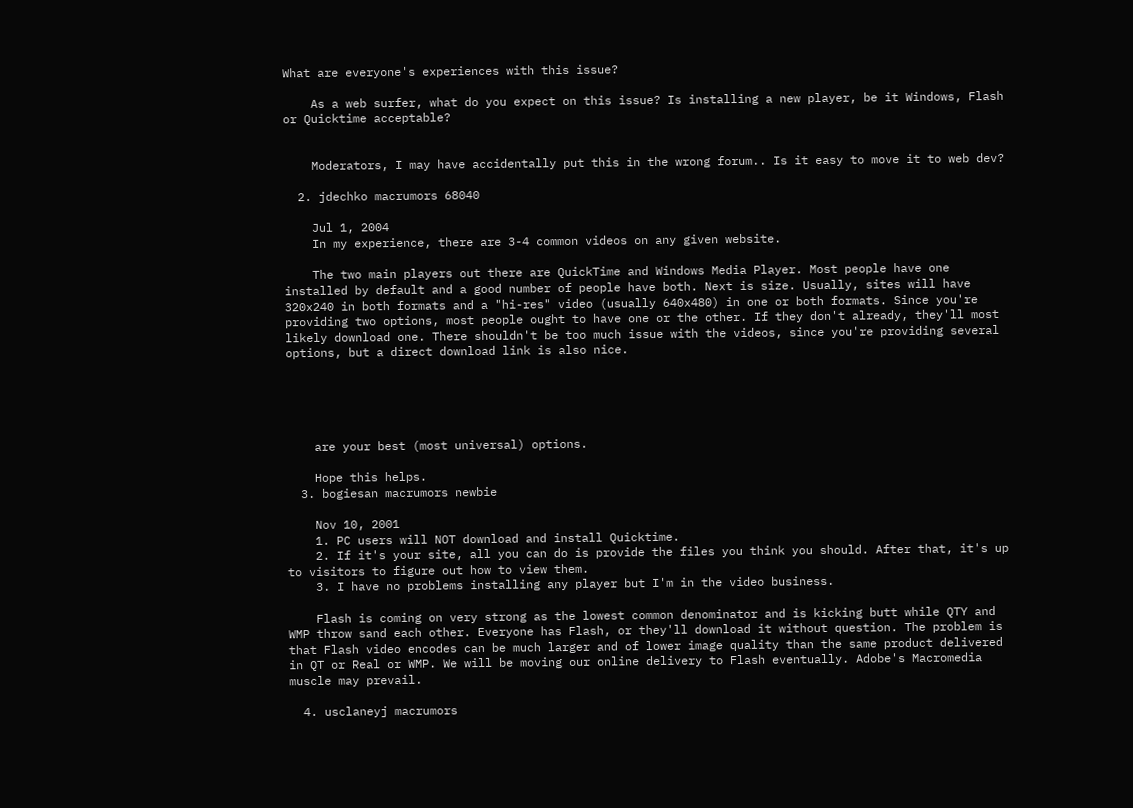What are everyone's experiences with this issue?

    As a web surfer, what do you expect on this issue? Is installing a new player, be it Windows, Flash or Quicktime acceptable?


    Moderators, I may have accidentally put this in the wrong forum.. Is it easy to move it to web dev?

  2. jdechko macrumors 68040

    Jul 1, 2004
    In my experience, there are 3-4 common videos on any given website.

    The two main players out there are QuickTime and Windows Media Player. Most people have one installed by default and a good number of people have both. Next is size. Usually, sites will have 320x240 in both formats and a "hi-res" video (usually 640x480) in one or both formats. Since you're providing two options, most people ought to have one or the other. If they don't already, they'll most likely download one. There shouldn't be too much issue with the videos, since you're providing several options, but a direct download link is also nice.





    are your best (most universal) options.

    Hope this helps.
  3. bogiesan macrumors newbie

    Nov 10, 2001
    1. PC users will NOT download and install Quicktime.
    2. If it's your site, all you can do is provide the files you think you should. After that, it's up to visitors to figure out how to view them.
    3. I have no problems installing any player but I'm in the video business.

    Flash is coming on very strong as the lowest common denominator and is kicking butt while QTY and WMP throw sand each other. Everyone has Flash, or they'll download it without question. The problem is that Flash video encodes can be much larger and of lower image quality than the same product delivered in QT or Real or WMP. We will be moving our online delivery to Flash eventually. Adobe's Macromedia muscle may prevail.

  4. usclaneyj macrumors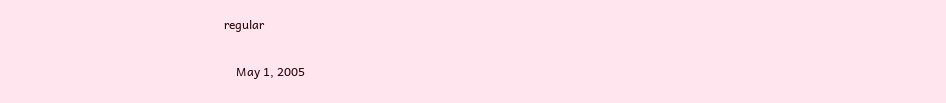regular

    May 1, 2005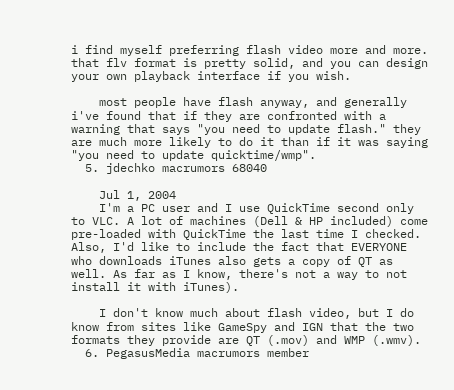i find myself preferring flash video more and more. that flv format is pretty solid, and you can design your own playback interface if you wish.

    most people have flash anyway, and generally i've found that if they are confronted with a warning that says "you need to update flash." they are much more likely to do it than if it was saying "you need to update quicktime/wmp".
  5. jdechko macrumors 68040

    Jul 1, 2004
    I'm a PC user and I use QuickTime second only to VLC. A lot of machines (Dell & HP included) come pre-loaded with QuickTime the last time I checked. Also, I'd like to include the fact that EVERYONE who downloads iTunes also gets a copy of QT as well. As far as I know, there's not a way to not install it with iTunes).

    I don't know much about flash video, but I do know from sites like GameSpy and IGN that the two formats they provide are QT (.mov) and WMP (.wmv).
  6. PegasusMedia macrumors member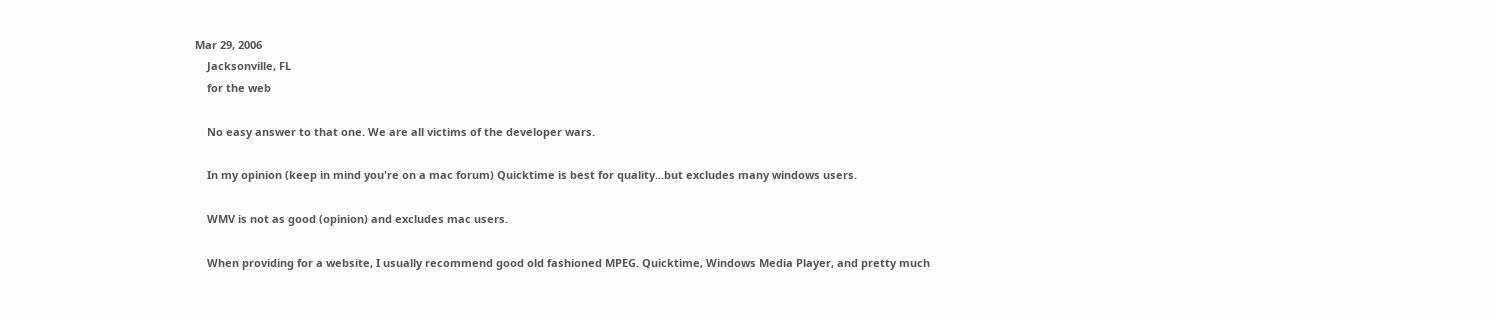Mar 29, 2006
    Jacksonville, FL
    for the web

    No easy answer to that one. We are all victims of the developer wars.

    In my opinion (keep in mind you're on a mac forum) Quicktime is best for quality...but excludes many windows users.

    WMV is not as good (opinion) and excludes mac users.

    When providing for a website, I usually recommend good old fashioned MPEG. Quicktime, Windows Media Player, and pretty much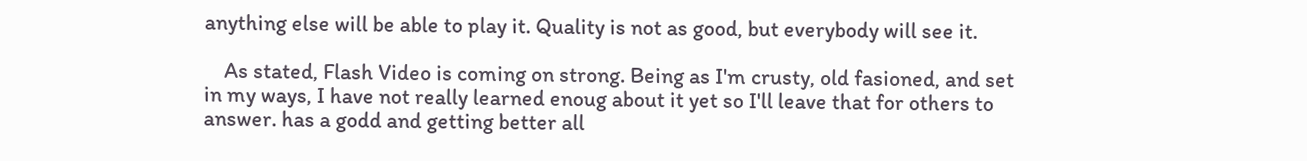anything else will be able to play it. Quality is not as good, but everybody will see it.

    As stated, Flash Video is coming on strong. Being as I'm crusty, old fasioned, and set in my ways, I have not really learned enoug about it yet so I'll leave that for others to answer. has a godd and getting better all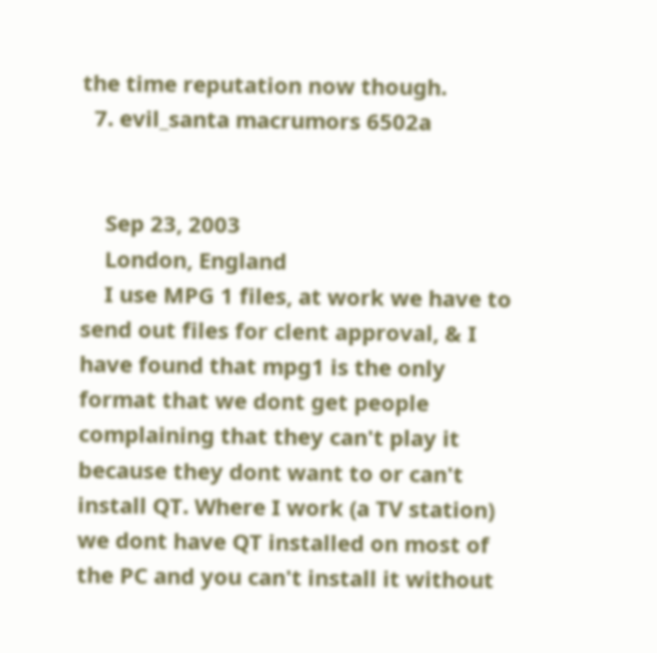the time reputation now though.
  7. evil_santa macrumors 6502a


    Sep 23, 2003
    London, England
    I use MPG 1 files, at work we have to send out files for clent approval, & I have found that mpg1 is the only format that we dont get people complaining that they can't play it because they dont want to or can't install QT. Where I work (a TV station) we dont have QT installed on most of the PC and you can't install it without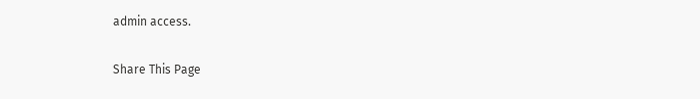admin access.

Share This Page